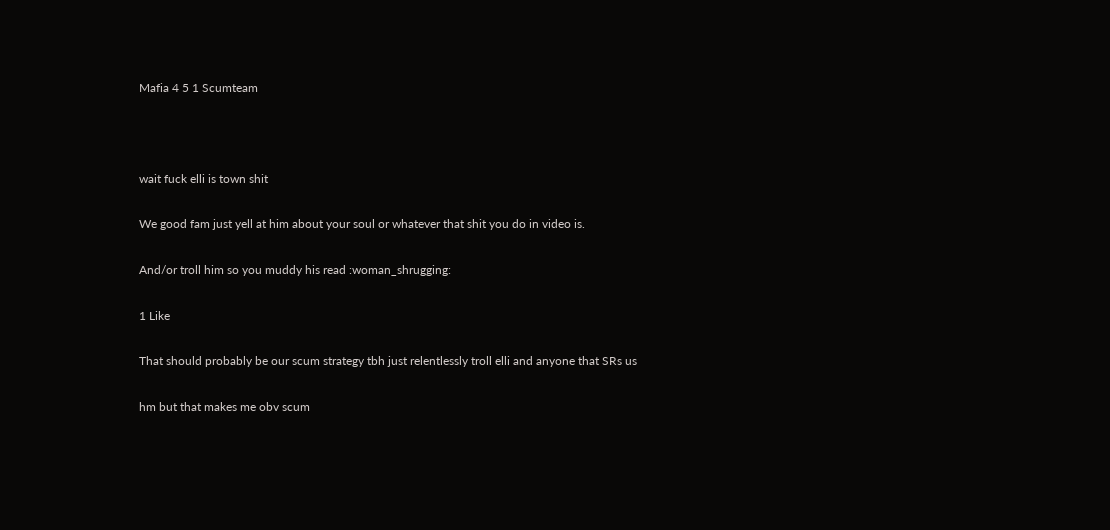Mafia 4 5 1 Scumteam



wait fuck elli is town shit

We good fam just yell at him about your soul or whatever that shit you do in video is.

And/or troll him so you muddy his read :woman_shrugging:

1 Like

That should probably be our scum strategy tbh just relentlessly troll elli and anyone that SRs us

hm but that makes me obv scum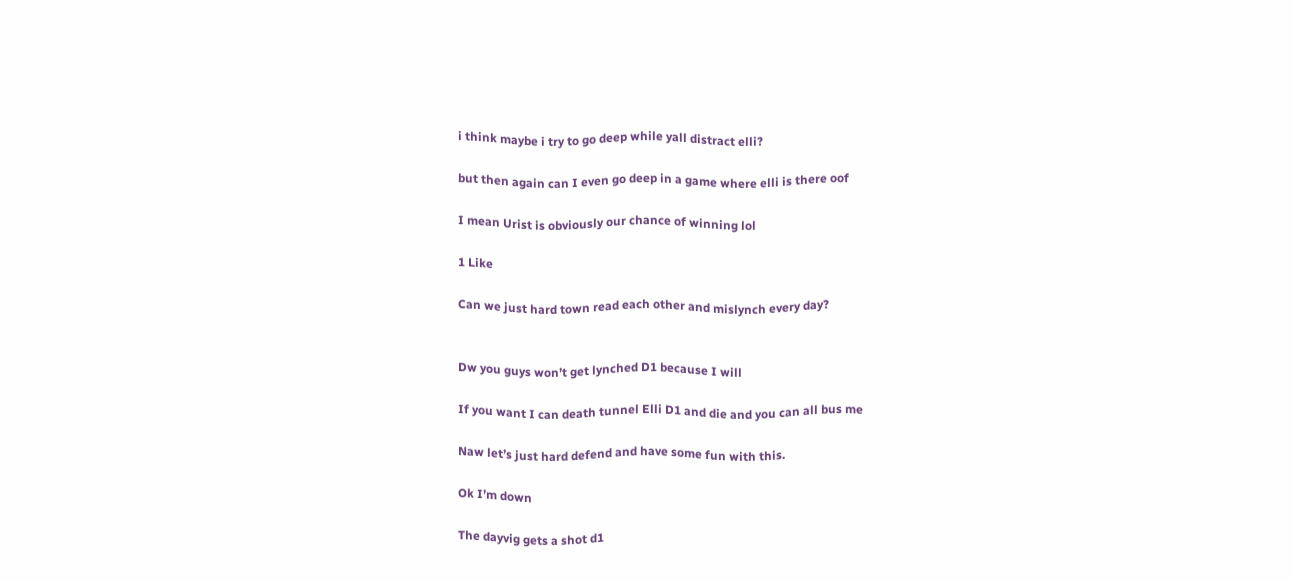i think maybe i try to go deep while yall distract elli?

but then again can I even go deep in a game where elli is there oof

I mean Urist is obviously our chance of winning lol

1 Like

Can we just hard town read each other and mislynch every day?


Dw you guys won’t get lynched D1 because I will

If you want I can death tunnel Elli D1 and die and you can all bus me

Naw let’s just hard defend and have some fun with this.

Ok I’m down

The dayvig gets a shot d1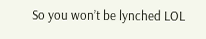So you won’t be lynched LOL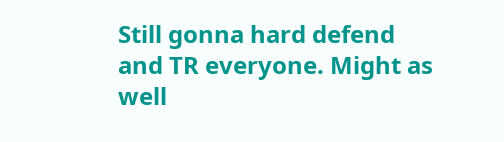Still gonna hard defend and TR everyone. Might as well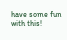have some fun with this!